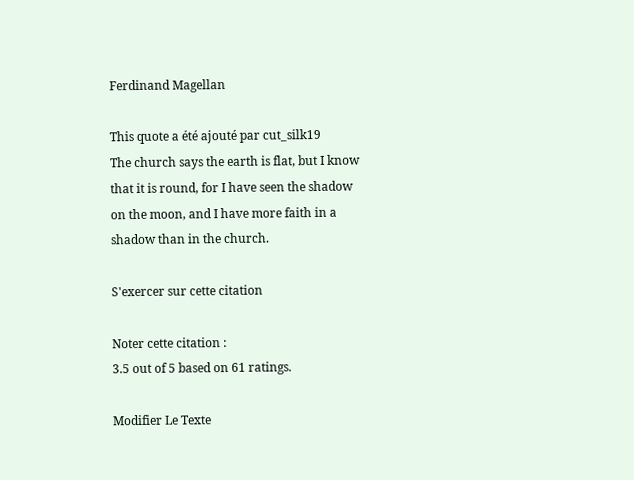Ferdinand Magellan

This quote a été ajouté par cut_silk19
The church says the earth is flat, but I know that it is round, for I have seen the shadow on the moon, and I have more faith in a shadow than in the church.

S'exercer sur cette citation

Noter cette citation :
3.5 out of 5 based on 61 ratings.

Modifier Le Texte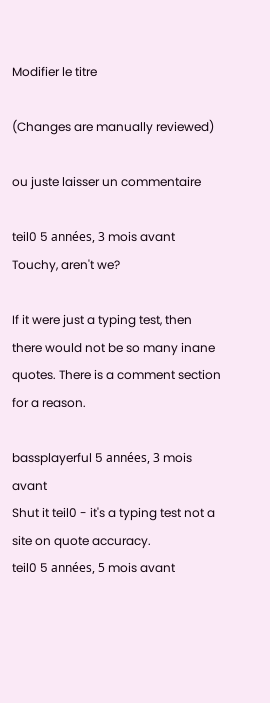Modifier le titre

(Changes are manually reviewed)

ou juste laisser un commentaire

teil0 5 années, 3 mois avant
Touchy, aren't we?

If it were just a typing test, then there would not be so many inane quotes. There is a comment section for a reason.

bassplayerful 5 années, 3 mois avant
Shut it teil0 - it's a typing test not a site on quote accuracy.
teil0 5 années, 5 mois avant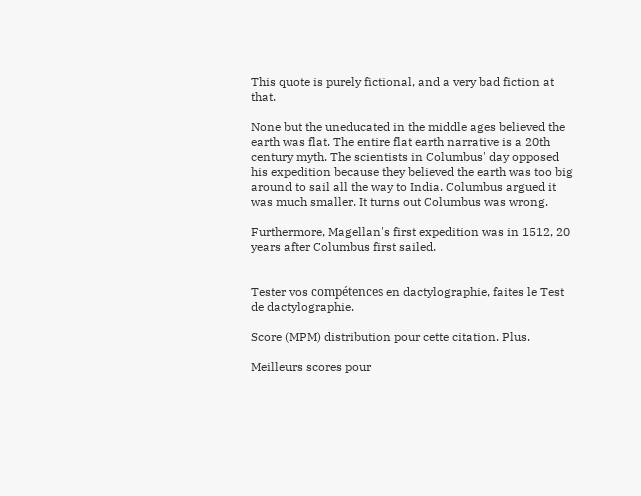This quote is purely fictional, and a very bad fiction at that.

None but the uneducated in the middle ages believed the earth was flat. The entire flat earth narrative is a 20th century myth. The scientists in Columbus' day opposed his expedition because they believed the earth was too big around to sail all the way to India. Columbus argued it was much smaller. It turns out Columbus was wrong.

Furthermore, Magellan's first expedition was in 1512, 20 years after Columbus first sailed.


Tester vos compétences en dactylographie, faites le Test de dactylographie.

Score (MPM) distribution pour cette citation. Plus.

Meilleurs scores pour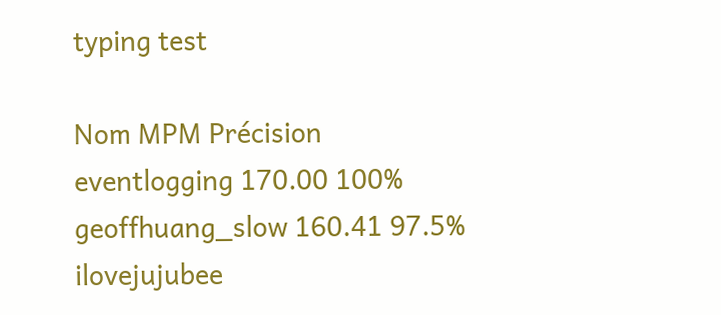typing test

Nom MPM Précision
eventlogging 170.00 100%
geoffhuang_slow 160.41 97.5%
ilovejujubee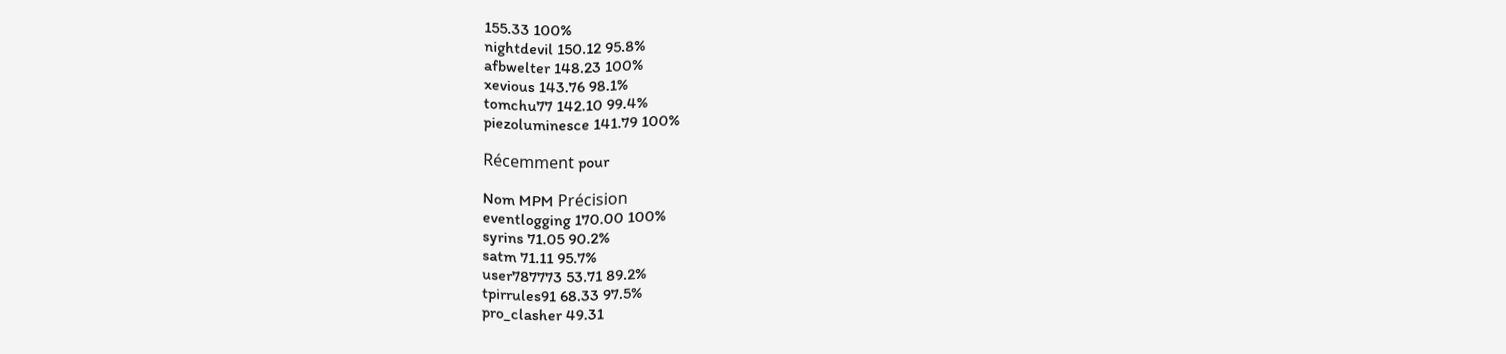155.33 100%
nightdevil 150.12 95.8%
afbwelter 148.23 100%
xevious 143.76 98.1%
tomchu77 142.10 99.4%
piezoluminesce 141.79 100%

Récemment pour

Nom MPM Précision
eventlogging 170.00 100%
syrins 71.05 90.2%
satm 71.11 95.7%
user787773 53.71 89.2%
tpirrules91 68.33 97.5%
pro_clasher 49.31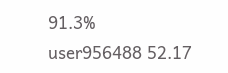91.3%
user956488 52.17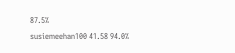87.5%
susiemeehan100 41.58 94.0%